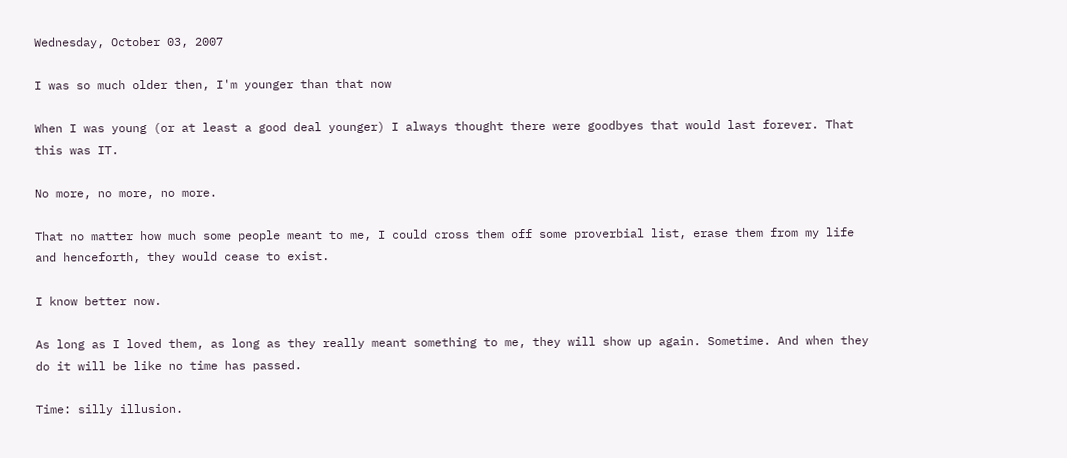Wednesday, October 03, 2007

I was so much older then, I'm younger than that now

When I was young (or at least a good deal younger) I always thought there were goodbyes that would last forever. That this was IT.

No more, no more, no more.

That no matter how much some people meant to me, I could cross them off some proverbial list, erase them from my life and henceforth, they would cease to exist.

I know better now.

As long as I loved them, as long as they really meant something to me, they will show up again. Sometime. And when they do it will be like no time has passed.

Time: silly illusion.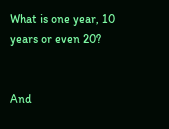What is one year, 10 years or even 20?


And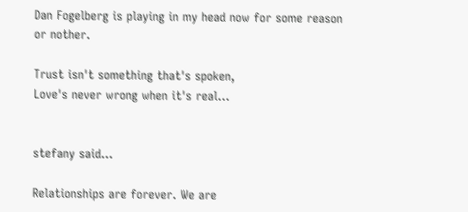Dan Fogelberg is playing in my head now for some reason or nother.

Trust isn't something that's spoken,
Love's never wrong when it's real...


stefany said...

Relationships are forever. We are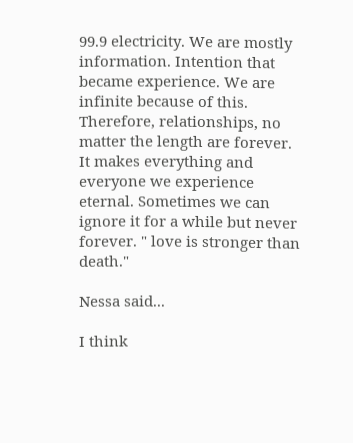99.9 electricity. We are mostly information. Intention that became experience. We are infinite because of this. Therefore, relationships, no matter the length are forever. It makes everything and everyone we experience eternal. Sometimes we can ignore it for a while but never forever. " love is stronger than death."

Nessa said...

I think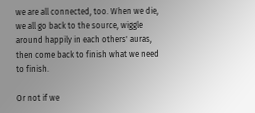we are all connected, too. When we die, we all go back to the source, wiggle around happily in each others' auras, then come back to finish what we need to finish.

Or not if we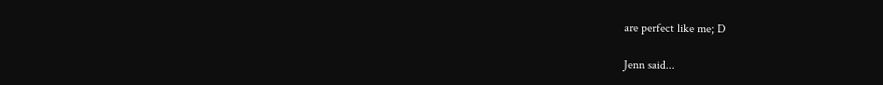are perfect like me; D

Jenn said...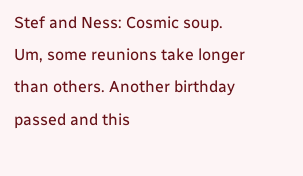Stef and Ness: Cosmic soup. Um, some reunions take longer than others. Another birthday passed and this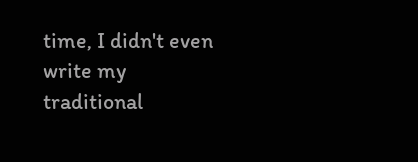time, I didn't even write my traditional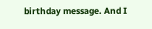birthday message. And I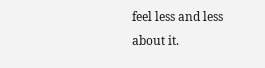feel less and less about it.